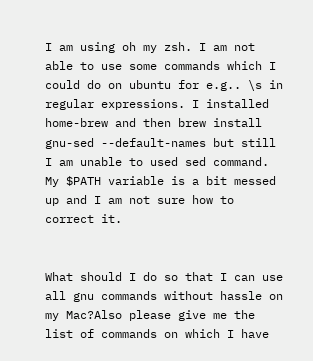I am using oh my zsh. I am not able to use some commands which I could do on ubuntu for e.g.. \s in regular expressions. I installed home-brew and then brew install gnu-sed --default-names but still I am unable to used sed command. My $PATH variable is a bit messed up and I am not sure how to correct it.


What should I do so that I can use all gnu commands without hassle on my Mac?Also please give me the list of commands on which I have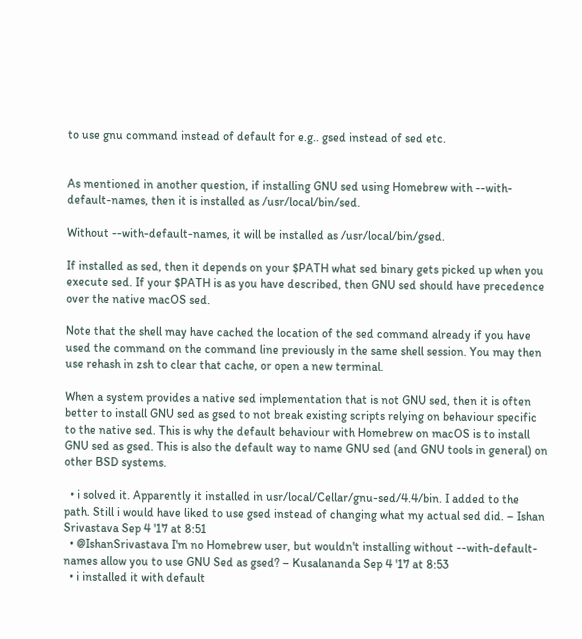to use gnu command instead of default for e.g.. gsed instead of sed etc.


As mentioned in another question, if installing GNU sed using Homebrew with --with-default-names, then it is installed as /usr/local/bin/sed.

Without --with-default-names, it will be installed as /usr/local/bin/gsed.

If installed as sed, then it depends on your $PATH what sed binary gets picked up when you execute sed. If your $PATH is as you have described, then GNU sed should have precedence over the native macOS sed.

Note that the shell may have cached the location of the sed command already if you have used the command on the command line previously in the same shell session. You may then use rehash in zsh to clear that cache, or open a new terminal.

When a system provides a native sed implementation that is not GNU sed, then it is often better to install GNU sed as gsed to not break existing scripts relying on behaviour specific to the native sed. This is why the default behaviour with Homebrew on macOS is to install GNU sed as gsed. This is also the default way to name GNU sed (and GNU tools in general) on other BSD systems.

  • i solved it. Apparently it installed in usr/local/Cellar/gnu-sed/4.4/bin. I added to the path. Still i would have liked to use gsed instead of changing what my actual sed did. – Ishan Srivastava Sep 4 '17 at 8:51
  • @IshanSrivastava I'm no Homebrew user, but wouldn't installing without --with-default-names allow you to use GNU Sed as gsed? – Kusalananda Sep 4 '17 at 8:53
  • i installed it with default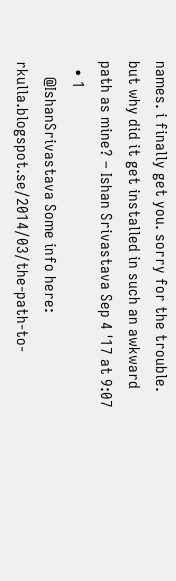names. i finally get you. sorry for the trouble. but why did it get installed in such an awkward path as mine? – Ishan Srivastava Sep 4 '17 at 9:07
  • 1
    @IshanSrivastava Some info here: rkulla.blogspot.se/2014/03/the-path-to-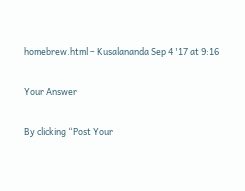homebrew.html – Kusalananda Sep 4 '17 at 9:16

Your Answer

By clicking “Post Your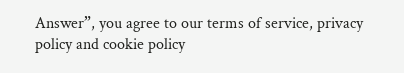Answer”, you agree to our terms of service, privacy policy and cookie policy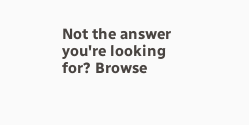Not the answer you're looking for? Browse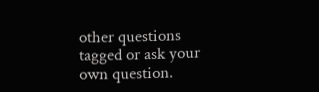other questions tagged or ask your own question.